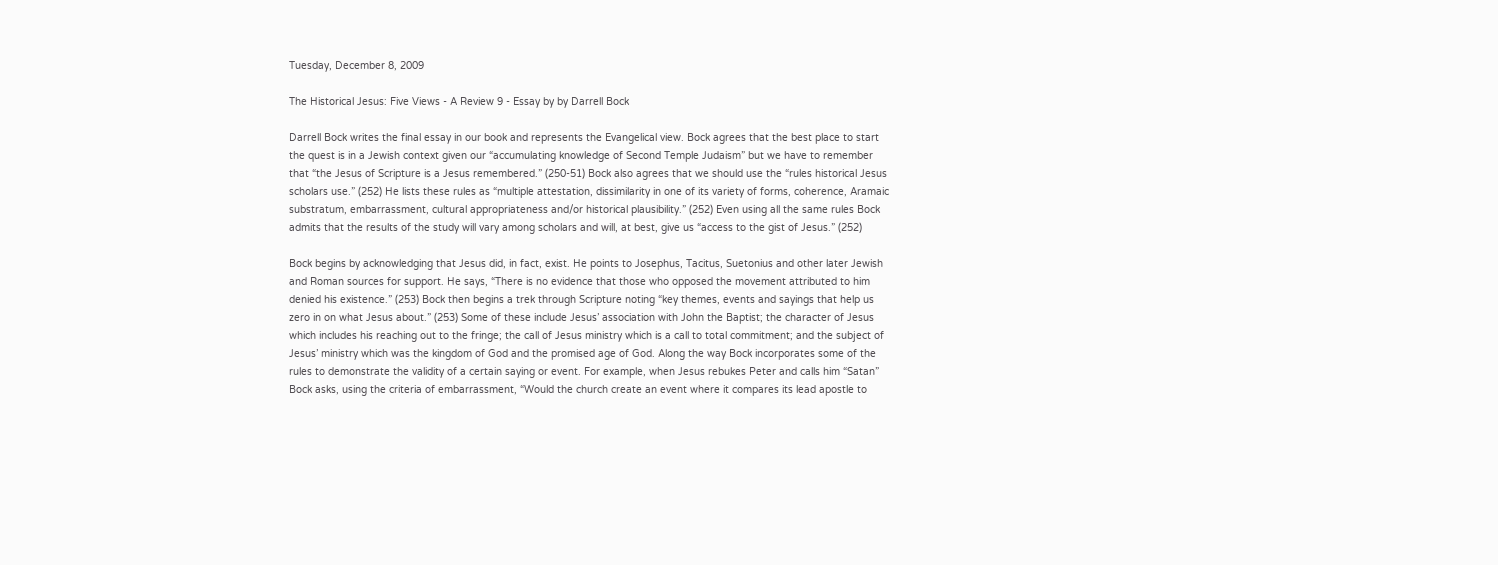Tuesday, December 8, 2009

The Historical Jesus: Five Views - A Review 9 - Essay by by Darrell Bock

Darrell Bock writes the final essay in our book and represents the Evangelical view. Bock agrees that the best place to start the quest is in a Jewish context given our “accumulating knowledge of Second Temple Judaism” but we have to remember that “the Jesus of Scripture is a Jesus remembered.” (250-51) Bock also agrees that we should use the “rules historical Jesus scholars use.” (252) He lists these rules as “multiple attestation, dissimilarity in one of its variety of forms, coherence, Aramaic substratum, embarrassment, cultural appropriateness and/or historical plausibility.” (252) Even using all the same rules Bock admits that the results of the study will vary among scholars and will, at best, give us “access to the gist of Jesus.” (252)

Bock begins by acknowledging that Jesus did, in fact, exist. He points to Josephus, Tacitus, Suetonius and other later Jewish and Roman sources for support. He says, “There is no evidence that those who opposed the movement attributed to him denied his existence.” (253) Bock then begins a trek through Scripture noting “key themes, events and sayings that help us zero in on what Jesus about.” (253) Some of these include Jesus’ association with John the Baptist; the character of Jesus which includes his reaching out to the fringe; the call of Jesus ministry which is a call to total commitment; and the subject of Jesus’ ministry which was the kingdom of God and the promised age of God. Along the way Bock incorporates some of the rules to demonstrate the validity of a certain saying or event. For example, when Jesus rebukes Peter and calls him “Satan” Bock asks, using the criteria of embarrassment, “Would the church create an event where it compares its lead apostle to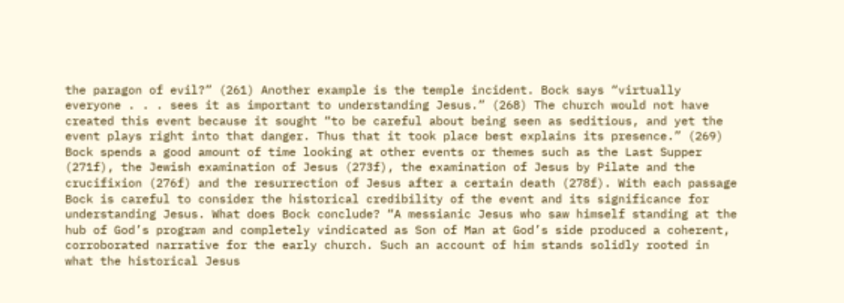the paragon of evil?” (261) Another example is the temple incident. Bock says “virtually everyone . . . sees it as important to understanding Jesus.” (268) The church would not have created this event because it sought “to be careful about being seen as seditious, and yet the event plays right into that danger. Thus that it took place best explains its presence.” (269) Bock spends a good amount of time looking at other events or themes such as the Last Supper (271f), the Jewish examination of Jesus (273f), the examination of Jesus by Pilate and the crucifixion (276f) and the resurrection of Jesus after a certain death (278f). With each passage Bock is careful to consider the historical credibility of the event and its significance for understanding Jesus. What does Bock conclude? “A messianic Jesus who saw himself standing at the hub of God’s program and completely vindicated as Son of Man at God’s side produced a coherent, corroborated narrative for the early church. Such an account of him stands solidly rooted in what the historical Jesus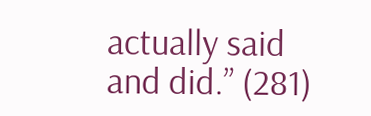actually said and did.” (281)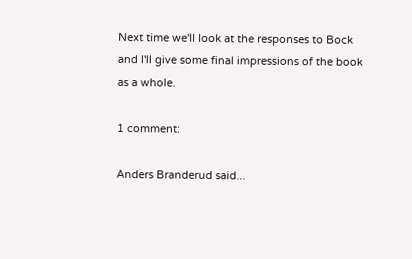Next time we'll look at the responses to Bock and I'll give some final impressions of the book as a whole.

1 comment:

Anders Branderud said...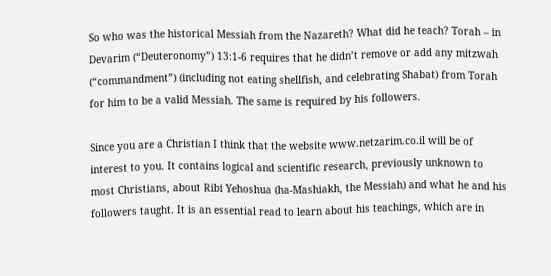So who was the historical Messiah from the Nazareth? What did he teach? Torah – in Devarim (“Deuteronomy”) 13:1-6 requires that he didn’t remove or add any mitzwah (“commandment”) (including not eating shellfish, and celebrating Shabat) from Torah for him to be a valid Messiah. The same is required by his followers.

Since you are a Christian I think that the website www.netzarim.co.il will be of interest to you. It contains logical and scientific research, previously unknown to most Christians, about Ribi Yehoshua (ha-Mashiakh, the Messiah) and what he and his followers taught. It is an essential read to learn about his teachings, which are in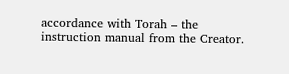accordance with Torah – the instruction manual from the Creator.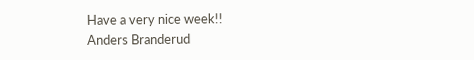Have a very nice week!!
Anders Branderud